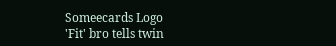Someecards Logo
'Fit' bro tells twin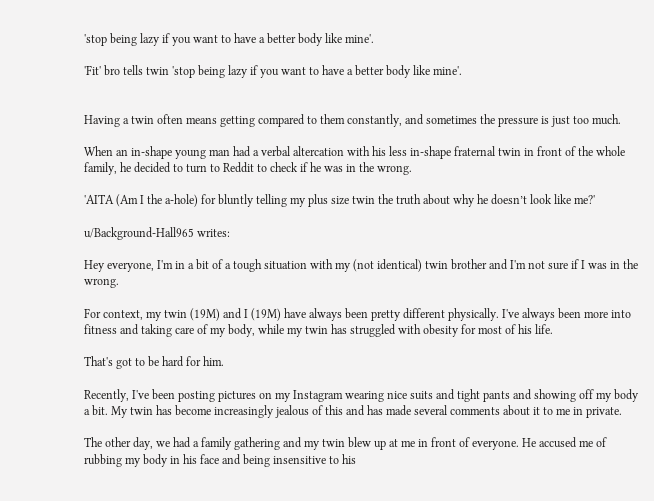'stop being lazy if you want to have a better body like mine'.

'Fit' bro tells twin 'stop being lazy if you want to have a better body like mine'.


Having a twin often means getting compared to them constantly, and sometimes the pressure is just too much.

When an in-shape young man had a verbal altercation with his less in-shape fraternal twin in front of the whole family, he decided to turn to Reddit to check if he was in the wrong.

'AITA (Am I the a-hole) for bluntly telling my plus size twin the truth about why he doesn’t look like me?'

u/Background-Hall965 writes:

Hey everyone, I'm in a bit of a tough situation with my (not identical) twin brother and I'm not sure if I was in the wrong.

For context, my twin (19M) and I (19M) have always been pretty different physically. I've always been more into fitness and taking care of my body, while my twin has struggled with obesity for most of his life.

That's got to be hard for him.

Recently, I've been posting pictures on my Instagram wearing nice suits and tight pants and showing off my body a bit. My twin has become increasingly jealous of this and has made several comments about it to me in private.

The other day, we had a family gathering and my twin blew up at me in front of everyone. He accused me of rubbing my body in his face and being insensitive to his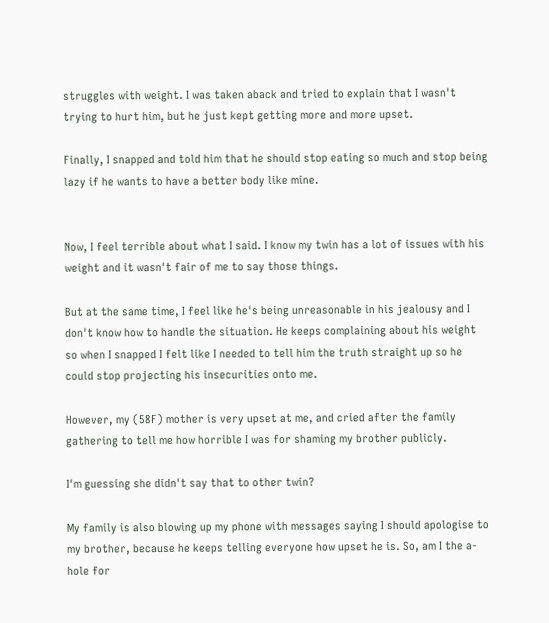struggles with weight. I was taken aback and tried to explain that I wasn't trying to hurt him, but he just kept getting more and more upset.

Finally, I snapped and told him that he should stop eating so much and stop being lazy if he wants to have a better body like mine.


Now, I feel terrible about what I said. I know my twin has a lot of issues with his weight and it wasn't fair of me to say those things.

But at the same time, I feel like he's being unreasonable in his jealousy and I don't know how to handle the situation. He keeps complaining about his weight so when I snapped I felt like I needed to tell him the truth straight up so he could stop projecting his insecurities onto me.

However, my (58F) mother is very upset at me, and cried after the family gathering to tell me how horrible I was for shaming my brother publicly.

I'm guessing she didn't say that to other twin?

My family is also blowing up my phone with messages saying I should apologise to my brother, because he keeps telling everyone how upset he is. So, am I the a-hole for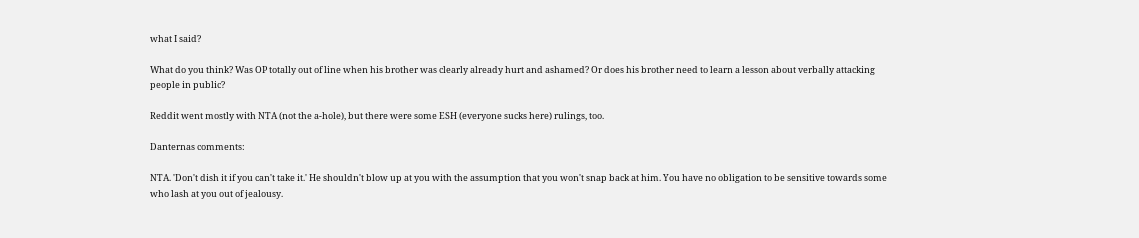what I said?

What do you think? Was OP totally out of line when his brother was clearly already hurt and ashamed? Or does his brother need to learn a lesson about verbally attacking people in public?

Reddit went mostly with NTA (not the a-hole), but there were some ESH (everyone sucks here) rulings, too.

Danternas comments:

NTA. 'Don't dish it if you can't take it.' He shouldn't blow up at you with the assumption that you won't snap back at him. You have no obligation to be sensitive towards some who lash at you out of jealousy.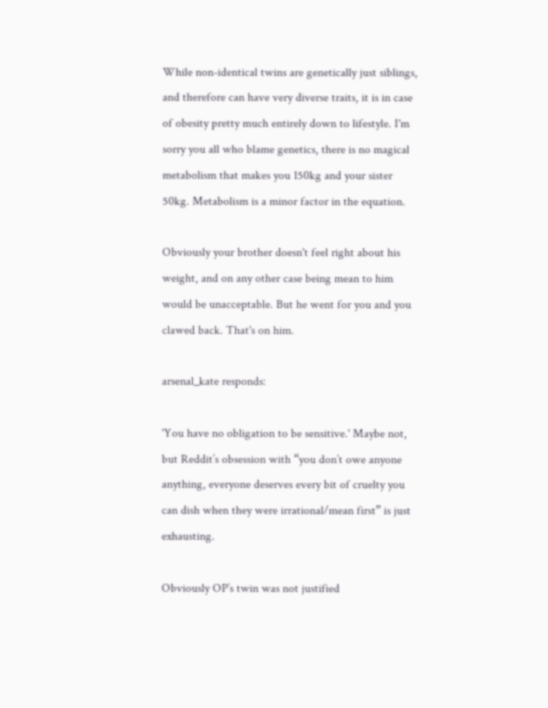While non-identical twins are genetically just siblings, and therefore can have very diverse traits, it is in case of obesity pretty much entirely down to lifestyle. I'm sorry you all who blame genetics, there is no magical metabolism that makes you 150kg and your sister 50kg. Metabolism is a minor factor in the equation.

Obviously your brother doesn't feel right about his weight, and on any other case being mean to him would be unacceptable. But he went for you and you clawed back. That's on him.

arsenal_kate responds:

'You have no obligation to be sensitive.' Maybe not, but Reddit’s obsession with “you don’t owe anyone anything, everyone deserves every bit of cruelty you can dish when they were irrational/mean first” is just exhausting.

Obviously OP’s twin was not justified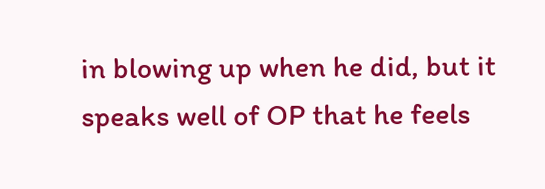in blowing up when he did, but it speaks well of OP that he feels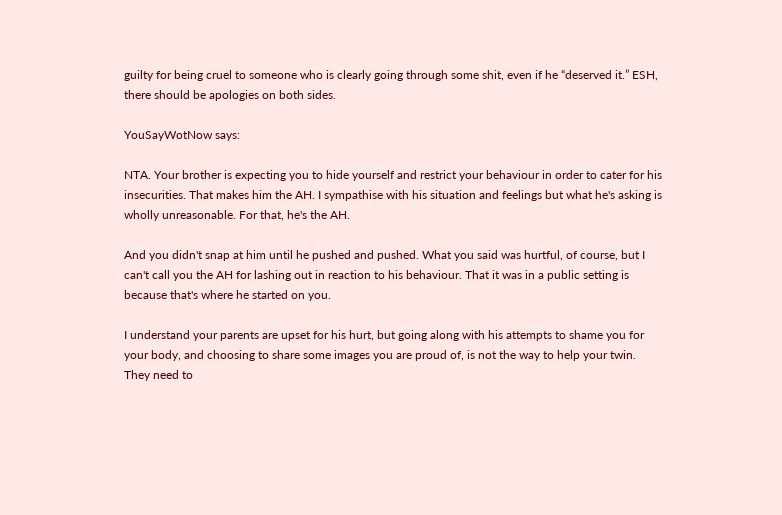guilty for being cruel to someone who is clearly going through some shit, even if he “deserved it.” ESH, there should be apologies on both sides.

YouSayWotNow says:

NTA. Your brother is expecting you to hide yourself and restrict your behaviour in order to cater for his insecurities. That makes him the AH. I sympathise with his situation and feelings but what he's asking is wholly unreasonable. For that, he's the AH.

And you didn't snap at him until he pushed and pushed. What you said was hurtful, of course, but I can't call you the AH for lashing out in reaction to his behaviour. That it was in a public setting is because that's where he started on you.

I understand your parents are upset for his hurt, but going along with his attempts to shame you for your body, and choosing to share some images you are proud of, is not the way to help your twin. They need to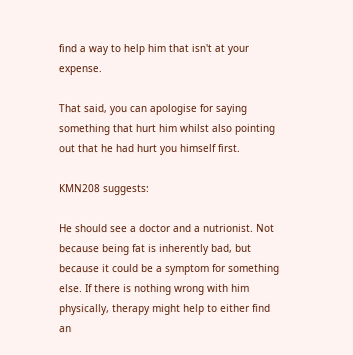find a way to help him that isn't at your expense.

That said, you can apologise for saying something that hurt him whilst also pointing out that he had hurt you himself first.

KMN208 suggests:

He should see a doctor and a nutrionist. Not because being fat is inherently bad, but because it could be a symptom for something else. If there is nothing wrong with him physically, therapy might help to either find an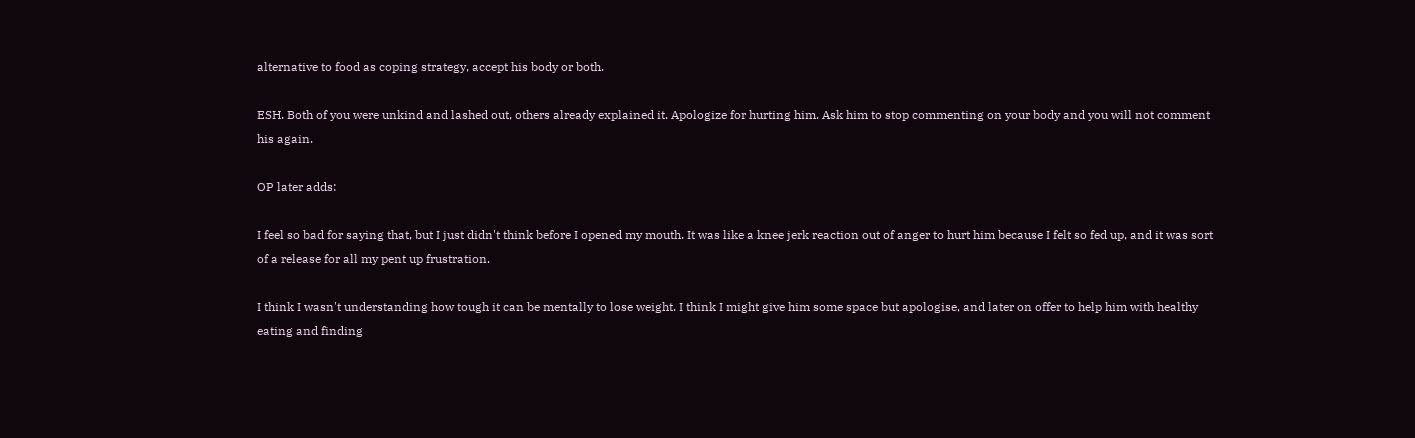alternative to food as coping strategy, accept his body or both.

ESH. Both of you were unkind and lashed out, others already explained it. Apologize for hurting him. Ask him to stop commenting on your body and you will not comment his again.

OP later adds:

I feel so bad for saying that, but I just didn't think before I opened my mouth. It was like a knee jerk reaction out of anger to hurt him because I felt so fed up, and it was sort of a release for all my pent up frustration.

I think I wasn't understanding how tough it can be mentally to lose weight. I think I might give him some space but apologise, and later on offer to help him with healthy eating and finding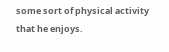some sort of physical activity that he enjoys.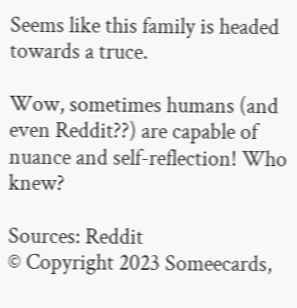Seems like this family is headed towards a truce.

Wow, sometimes humans (and even Reddit??) are capable of nuance and self-reflection! Who knew?

Sources: Reddit
© Copyright 2023 Someecards,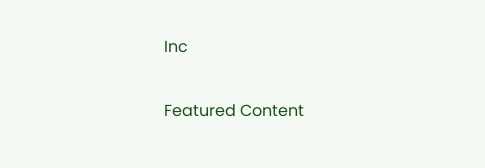Inc

Featured Content